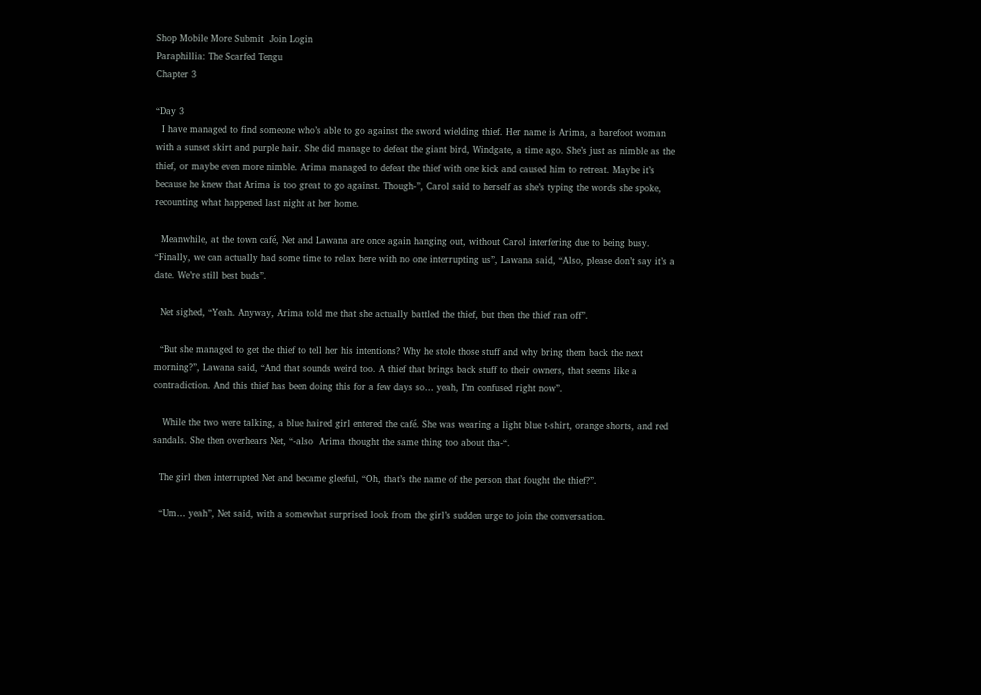Shop Mobile More Submit  Join Login
Paraphillia: The Scarfed Tengu
Chapter 3

“Day 3
  I have managed to find someone who’s able to go against the sword wielding thief. Her name is Arima, a barefoot woman with a sunset skirt and purple hair. She did manage to defeat the giant bird, Windgate, a time ago. She’s just as nimble as the thief, or maybe even more nimble. Arima managed to defeat the thief with one kick and caused him to retreat. Maybe it’s because he knew that Arima is too great to go against. Though-”, Carol said to herself as she’s typing the words she spoke, recounting what happened last night at her home.

  Meanwhile, at the town café, Net and Lawana are once again hanging out, without Carol interfering due to being busy. “Finally, we can actually had some time to relax here with no one interrupting us”, Lawana said, “Also, please don’t say it’s a date. We’re still best buds”.

  Net sighed, “Yeah. Anyway, Arima told me that she actually battled the thief, but then the thief ran off”.

  “But she managed to get the thief to tell her his intentions? Why he stole those stuff and why bring them back the next morning?”, Lawana said, “And that sounds weird too. A thief that brings back stuff to their owners, that seems like a contradiction. And this thief has been doing this for a few days so… yeah, I’m confused right now”.

   While the two were talking, a blue haired girl entered the café. She was wearing a light blue t-shirt, orange shorts, and red sandals. She then overhears Net, “-also  Arima thought the same thing too about tha-“.

  The girl then interrupted Net and became gleeful, “Oh, that’s the name of the person that fought the thief?”.

  “Um… yeah”, Net said, with a somewhat surprised look from the girl’s sudden urge to join the conversation.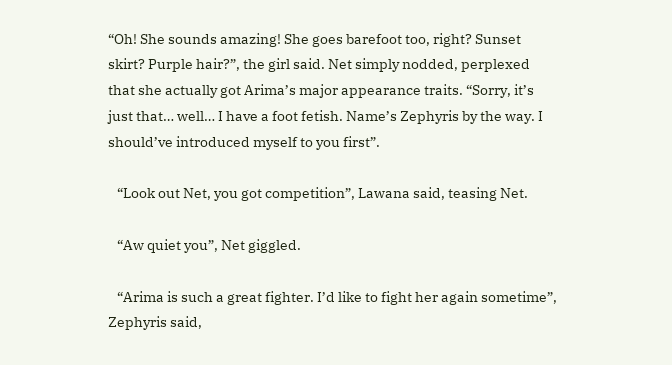“Oh! She sounds amazing! She goes barefoot too, right? Sunset skirt? Purple hair?”, the girl said. Net simply nodded, perplexed that she actually got Arima’s major appearance traits. “Sorry, it’s just that… well… I have a foot fetish. Name’s Zephyris by the way. I should’ve introduced myself to you first”.

   “Look out Net, you got competition”, Lawana said, teasing Net.

   “Aw quiet you”, Net giggled.

   “Arima is such a great fighter. I’d like to fight her again sometime”, Zephyris said,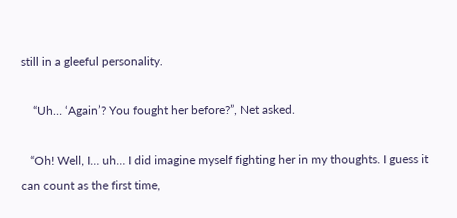still in a gleeful personality.

    “Uh… ‘Again’? You fought her before?”, Net asked.

   “Oh! Well, I… uh… I did imagine myself fighting her in my thoughts. I guess it can count as the first time,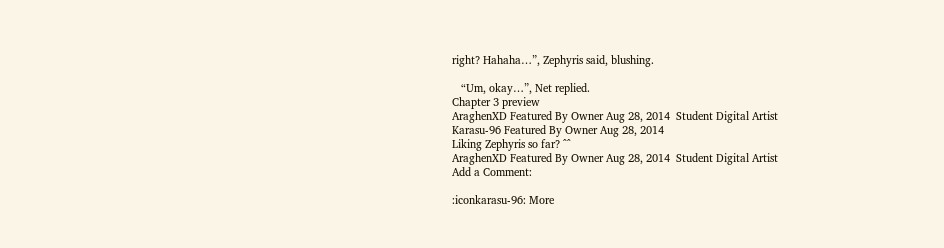right? Hahaha…”, Zephyris said, blushing.

   “Um, okay…”, Net replied.
Chapter 3 preview
AraghenXD Featured By Owner Aug 28, 2014  Student Digital Artist
Karasu-96 Featured By Owner Aug 28, 2014
Liking Zephyris so far? ^^
AraghenXD Featured By Owner Aug 28, 2014  Student Digital Artist
Add a Comment:

:iconkarasu-96: More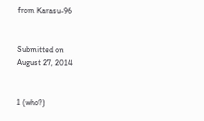from Karasu-96


Submitted on
August 27, 2014


1 (who?)